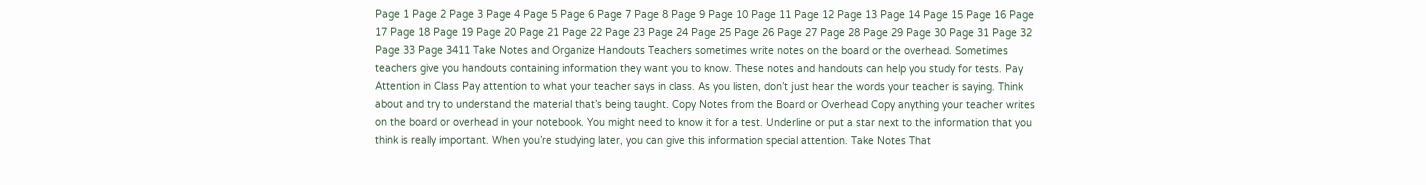Page 1 Page 2 Page 3 Page 4 Page 5 Page 6 Page 7 Page 8 Page 9 Page 10 Page 11 Page 12 Page 13 Page 14 Page 15 Page 16 Page 17 Page 18 Page 19 Page 20 Page 21 Page 22 Page 23 Page 24 Page 25 Page 26 Page 27 Page 28 Page 29 Page 30 Page 31 Page 32 Page 33 Page 3411 Take Notes and Organize Handouts Teachers sometimes write notes on the board or the overhead. Sometimes teachers give you handouts containing information they want you to know. These notes and handouts can help you study for tests. Pay Attention in Class Pay attention to what your teacher says in class. As you listen, don’t just hear the words your teacher is saying. Think about and try to understand the material that’s being taught. Copy Notes from the Board or Overhead Copy anything your teacher writes on the board or overhead in your notebook. You might need to know it for a test. Underline or put a star next to the information that you think is really important. When you’re studying later, you can give this information special attention. Take Notes That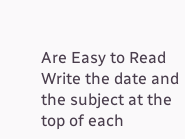Are Easy to Read Write the date and the subject at the top of each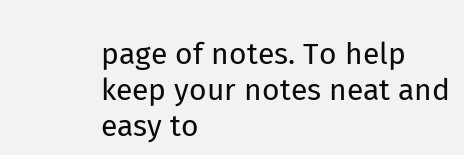page of notes. To help keep your notes neat and easy to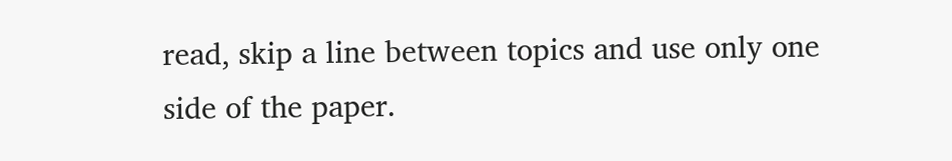read, skip a line between topics and use only one side of the paper.